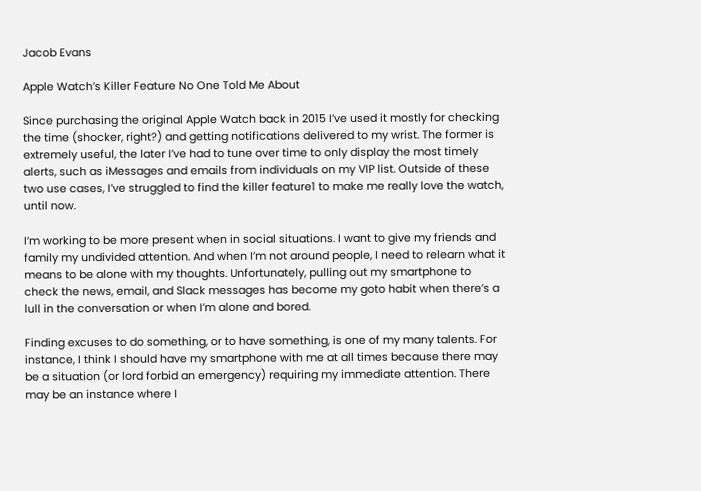Jacob Evans

Apple Watch’s Killer Feature No One Told Me About

Since purchasing the original Apple Watch back in 2015 I’ve used it mostly for checking the time (shocker, right?) and getting notifications delivered to my wrist. The former is extremely useful, the later I’ve had to tune over time to only display the most timely alerts, such as iMessages and emails from individuals on my VIP list. Outside of these two use cases, I’ve struggled to find the killer feature1 to make me really love the watch, until now.

I’m working to be more present when in social situations. I want to give my friends and family my undivided attention. And when I’m not around people, I need to relearn what it means to be alone with my thoughts. Unfortunately, pulling out my smartphone to check the news, email, and Slack messages has become my goto habit when there’s a lull in the conversation or when I’m alone and bored.

Finding excuses to do something, or to have something, is one of my many talents. For instance, I think I should have my smartphone with me at all times because there may be a situation (or lord forbid an emergency) requiring my immediate attention. There may be an instance where I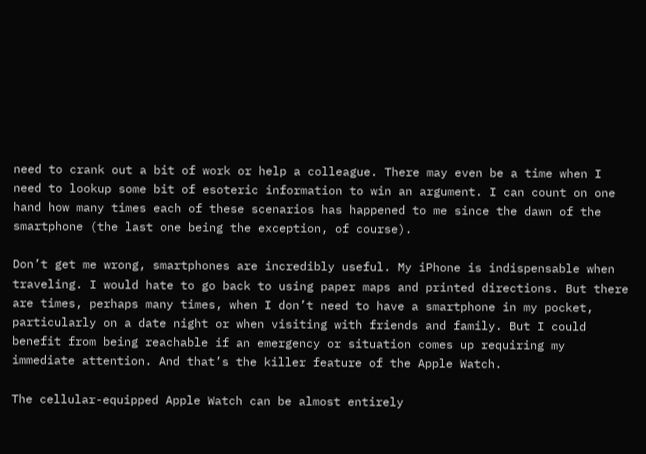need to crank out a bit of work or help a colleague. There may even be a time when I need to lookup some bit of esoteric information to win an argument. I can count on one hand how many times each of these scenarios has happened to me since the dawn of the smartphone (the last one being the exception, of course).

Don’t get me wrong, smartphones are incredibly useful. My iPhone is indispensable when traveling. I would hate to go back to using paper maps and printed directions. But there are times, perhaps many times, when I don’t need to have a smartphone in my pocket, particularly on a date night or when visiting with friends and family. But I could benefit from being reachable if an emergency or situation comes up requiring my immediate attention. And that’s the killer feature of the Apple Watch.

The cellular-equipped Apple Watch can be almost entirely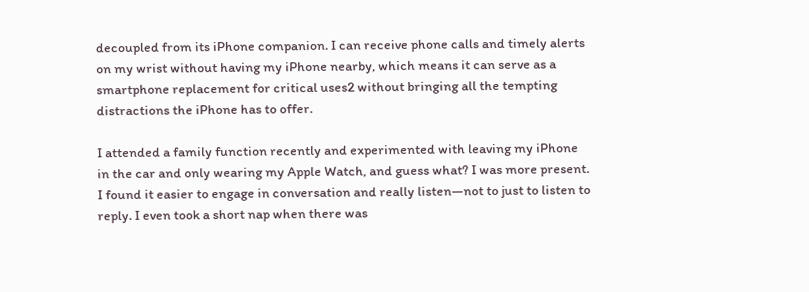decoupled from its iPhone companion. I can receive phone calls and timely alerts on my wrist without having my iPhone nearby, which means it can serve as a smartphone replacement for critical uses2 without bringing all the tempting distractions the iPhone has to offer.

I attended a family function recently and experimented with leaving my iPhone in the car and only wearing my Apple Watch, and guess what? I was more present. I found it easier to engage in conversation and really listen—not to just to listen to reply. I even took a short nap when there was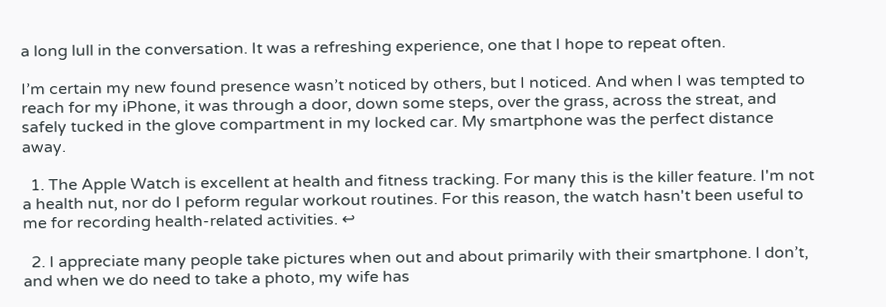a long lull in the conversation. It was a refreshing experience, one that I hope to repeat often.

I’m certain my new found presence wasn’t noticed by others, but I noticed. And when I was tempted to reach for my iPhone, it was through a door, down some steps, over the grass, across the streat, and safely tucked in the glove compartment in my locked car. My smartphone was the perfect distance away.

  1. The Apple Watch is excellent at health and fitness tracking. For many this is the killer feature. I'm not a health nut, nor do I peform regular workout routines. For this reason, the watch hasn't been useful to me for recording health-related activities. ↩

  2. I appreciate many people take pictures when out and about primarily with their smartphone. I don’t, and when we do need to take a photo, my wife has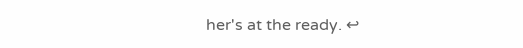her's at the ready. ↩